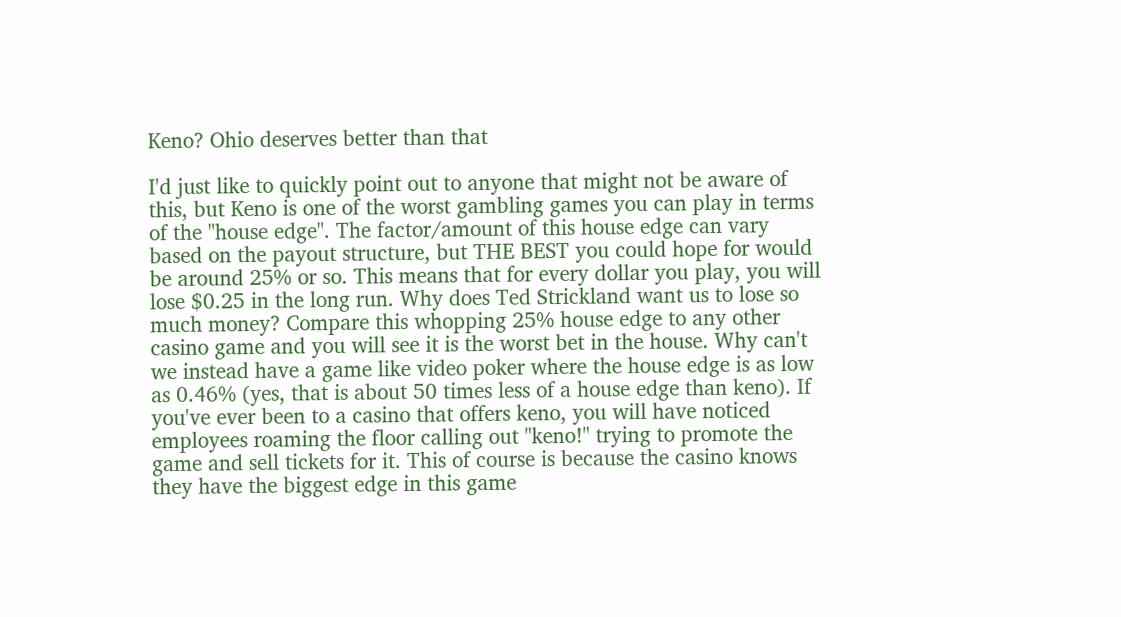Keno? Ohio deserves better than that

I'd just like to quickly point out to anyone that might not be aware of this, but Keno is one of the worst gambling games you can play in terms of the "house edge". The factor/amount of this house edge can vary based on the payout structure, but THE BEST you could hope for would be around 25% or so. This means that for every dollar you play, you will lose $0.25 in the long run. Why does Ted Strickland want us to lose so much money? Compare this whopping 25% house edge to any other casino game and you will see it is the worst bet in the house. Why can't we instead have a game like video poker where the house edge is as low as 0.46% (yes, that is about 50 times less of a house edge than keno). If you've ever been to a casino that offers keno, you will have noticed employees roaming the floor calling out "keno!" trying to promote the game and sell tickets for it. This of course is because the casino knows they have the biggest edge in this game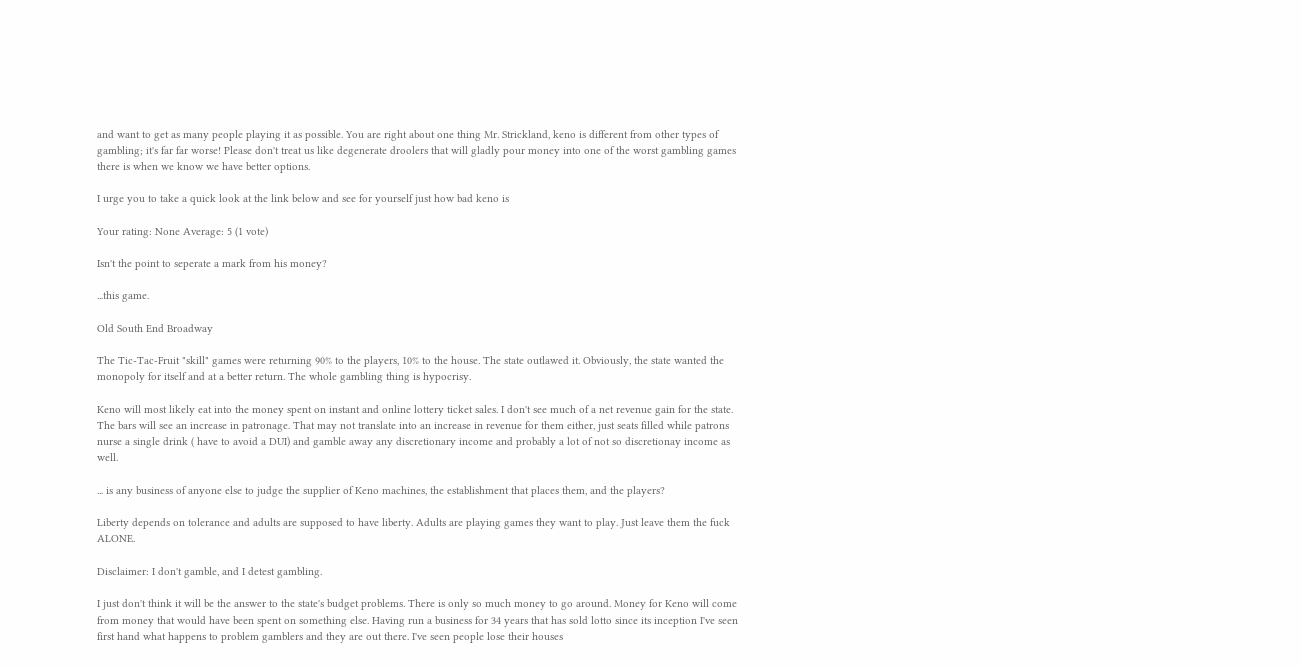and want to get as many people playing it as possible. You are right about one thing Mr. Strickland, keno is different from other types of gambling; it's far far worse! Please don't treat us like degenerate droolers that will gladly pour money into one of the worst gambling games there is when we know we have better options.

I urge you to take a quick look at the link below and see for yourself just how bad keno is

Your rating: None Average: 5 (1 vote)

Isn't the point to seperate a mark from his money?

...this game.

Old South End Broadway

The Tic-Tac-Fruit "skill" games were returning 90% to the players, 10% to the house. The state outlawed it. Obviously, the state wanted the monopoly for itself and at a better return. The whole gambling thing is hypocrisy.

Keno will most likely eat into the money spent on instant and online lottery ticket sales. I don't see much of a net revenue gain for the state. The bars will see an increase in patronage. That may not translate into an increase in revenue for them either, just seats filled while patrons nurse a single drink ( have to avoid a DUI) and gamble away any discretionary income and probably a lot of not so discretionay income as well.

... is any business of anyone else to judge the supplier of Keno machines, the establishment that places them, and the players?

Liberty depends on tolerance and adults are supposed to have liberty. Adults are playing games they want to play. Just leave them the fuck ALONE.

Disclaimer: I don't gamble, and I detest gambling.

I just don't think it will be the answer to the state's budget problems. There is only so much money to go around. Money for Keno will come from money that would have been spent on something else. Having run a business for 34 years that has sold lotto since its inception I've seen first hand what happens to problem gamblers and they are out there. I've seen people lose their houses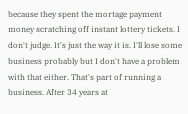because they spent the mortage payment money scratching off instant lottery tickets. I don't judge. It's just the way it is. I'll lose some business probably but I don't have a problem with that either. That's part of running a business. After 34 years at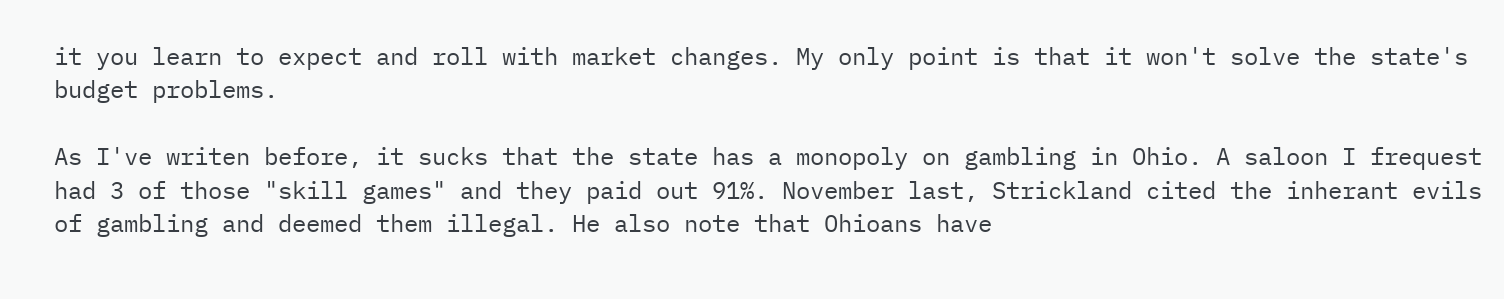it you learn to expect and roll with market changes. My only point is that it won't solve the state's budget problems.

As I've writen before, it sucks that the state has a monopoly on gambling in Ohio. A saloon I frequest had 3 of those "skill games" and they paid out 91%. November last, Strickland cited the inherant evils of gambling and deemed them illegal. He also note that Ohioans have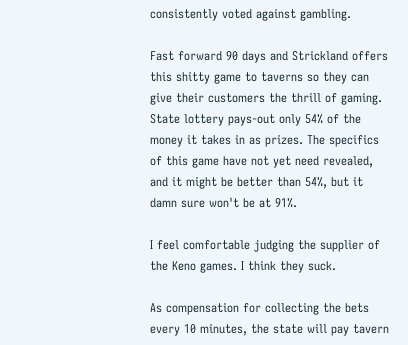consistently voted against gambling.

Fast forward 90 days and Strickland offers this shitty game to taverns so they can give their customers the thrill of gaming. State lottery pays-out only 54% of the money it takes in as prizes. The specifics of this game have not yet need revealed, and it might be better than 54%, but it damn sure won't be at 91%.

I feel comfortable judging the supplier of the Keno games. I think they suck.

As compensation for collecting the bets every 10 minutes, the state will pay tavern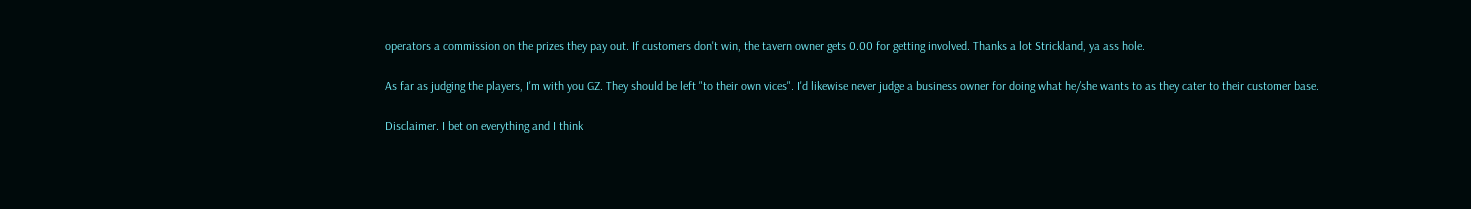operators a commission on the prizes they pay out. If customers don't win, the tavern owner gets 0.00 for getting involved. Thanks a lot Strickland, ya ass hole.

As far as judging the players, I'm with you GZ. They should be left "to their own vices". I'd likewise never judge a business owner for doing what he/she wants to as they cater to their customer base.

Disclaimer. I bet on everything and I think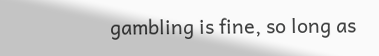gambling is fine, so long as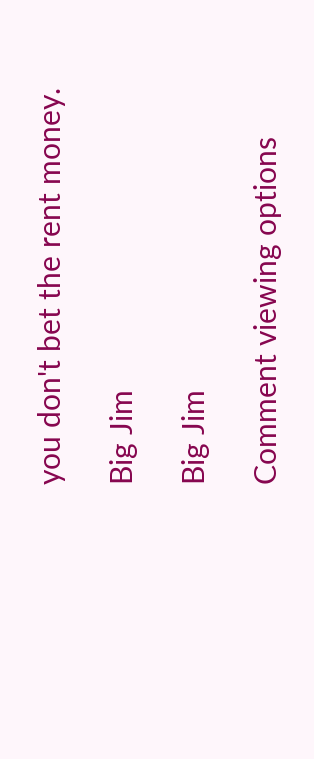you don't bet the rent money.

Big Jim

Big Jim

Comment viewing options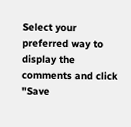Select your preferred way to display the comments and click "Save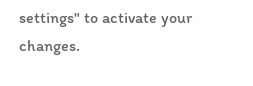settings" to activate your changes.